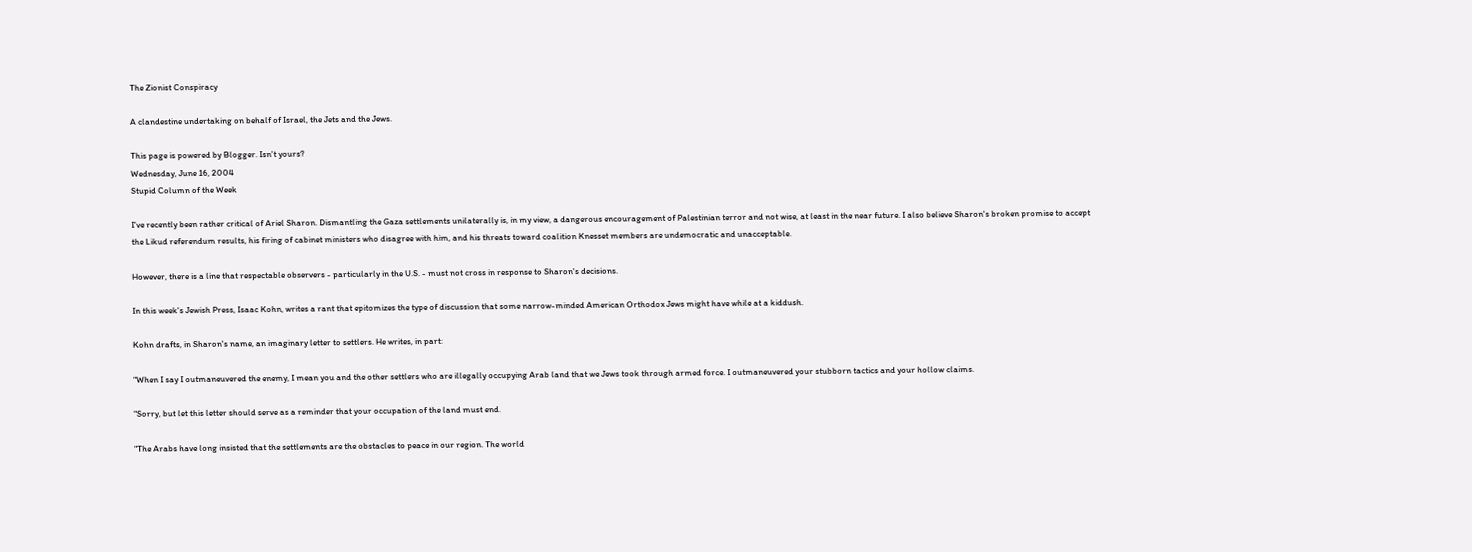The Zionist Conspiracy

A clandestine undertaking on behalf of Israel, the Jets and the Jews.

This page is powered by Blogger. Isn't yours?
Wednesday, June 16, 2004
Stupid Column of the Week

I've recently been rather critical of Ariel Sharon. Dismantling the Gaza settlements unilaterally is, in my view, a dangerous encouragement of Palestinian terror and not wise, at least in the near future. I also believe Sharon's broken promise to accept the Likud referendum results, his firing of cabinet ministers who disagree with him, and his threats toward coalition Knesset members are undemocratic and unacceptable.

However, there is a line that respectable observers - particularly in the U.S. - must not cross in response to Sharon's decisions.

In this week's Jewish Press, Isaac Kohn, writes a rant that epitomizes the type of discussion that some narrow-minded American Orthodox Jews might have while at a kiddush.

Kohn drafts, in Sharon's name, an imaginary letter to settlers. He writes, in part:

"When I say I outmaneuvered the enemy, I mean you and the other settlers who are illegally occupying Arab land that we Jews took through armed force. I outmaneuvered your stubborn tactics and your hollow claims.

"Sorry, but let this letter should serve as a reminder that your occupation of the land must end.

"The Arabs have long insisted that the settlements are the obstacles to peace in our region. The world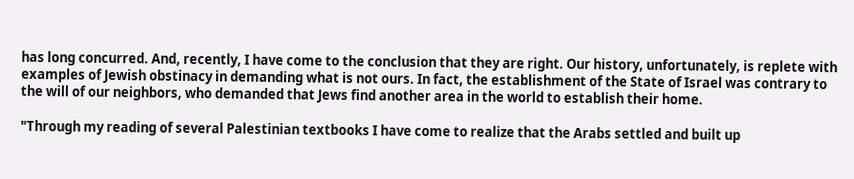has long concurred. And, recently, I have come to the conclusion that they are right. Our history, unfortunately, is replete with examples of Jewish obstinacy in demanding what is not ours. In fact, the establishment of the State of Israel was contrary to the will of our neighbors, who demanded that Jews find another area in the world to establish their home.

"Through my reading of several Palestinian textbooks I have come to realize that the Arabs settled and built up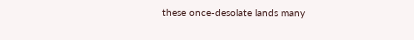these once-desolate lands many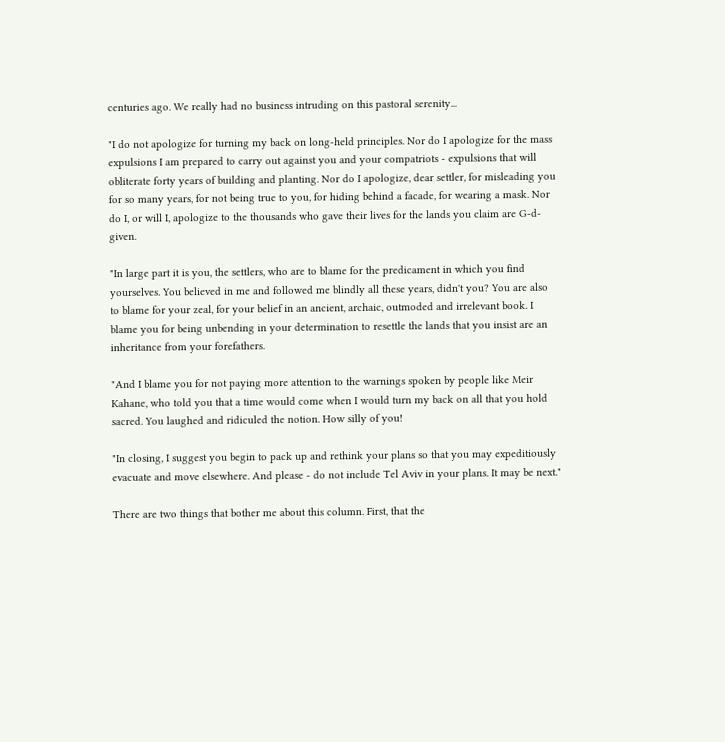centuries ago. We really had no business intruding on this pastoral serenity...

"I do not apologize for turning my back on long-held principles. Nor do I apologize for the mass expulsions I am prepared to carry out against you and your compatriots - expulsions that will obliterate forty years of building and planting. Nor do I apologize, dear settler, for misleading you for so many years, for not being true to you, for hiding behind a facade, for wearing a mask. Nor do I, or will I, apologize to the thousands who gave their lives for the lands you claim are G-d-given.

"In large part it is you, the settlers, who are to blame for the predicament in which you find yourselves. You believed in me and followed me blindly all these years, didn't you? You are also to blame for your zeal, for your belief in an ancient, archaic, outmoded and irrelevant book. I blame you for being unbending in your determination to resettle the lands that you insist are an inheritance from your forefathers.

"And I blame you for not paying more attention to the warnings spoken by people like Meir Kahane, who told you that a time would come when I would turn my back on all that you hold sacred. You laughed and ridiculed the notion. How silly of you!

"In closing, I suggest you begin to pack up and rethink your plans so that you may expeditiously evacuate and move elsewhere. And please - do not include Tel Aviv in your plans. It may be next."

There are two things that bother me about this column. First, that the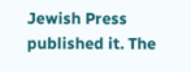Jewish Press published it. The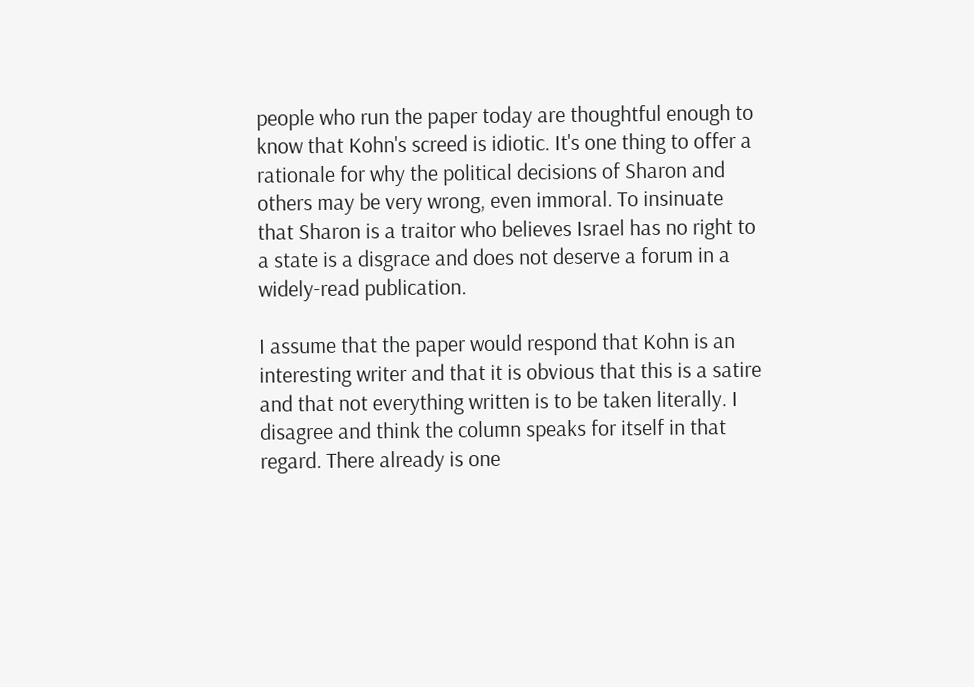people who run the paper today are thoughtful enough to know that Kohn's screed is idiotic. It's one thing to offer a rationale for why the political decisions of Sharon and others may be very wrong, even immoral. To insinuate that Sharon is a traitor who believes Israel has no right to a state is a disgrace and does not deserve a forum in a widely-read publication.

I assume that the paper would respond that Kohn is an interesting writer and that it is obvious that this is a satire and that not everything written is to be taken literally. I disagree and think the column speaks for itself in that regard. There already is one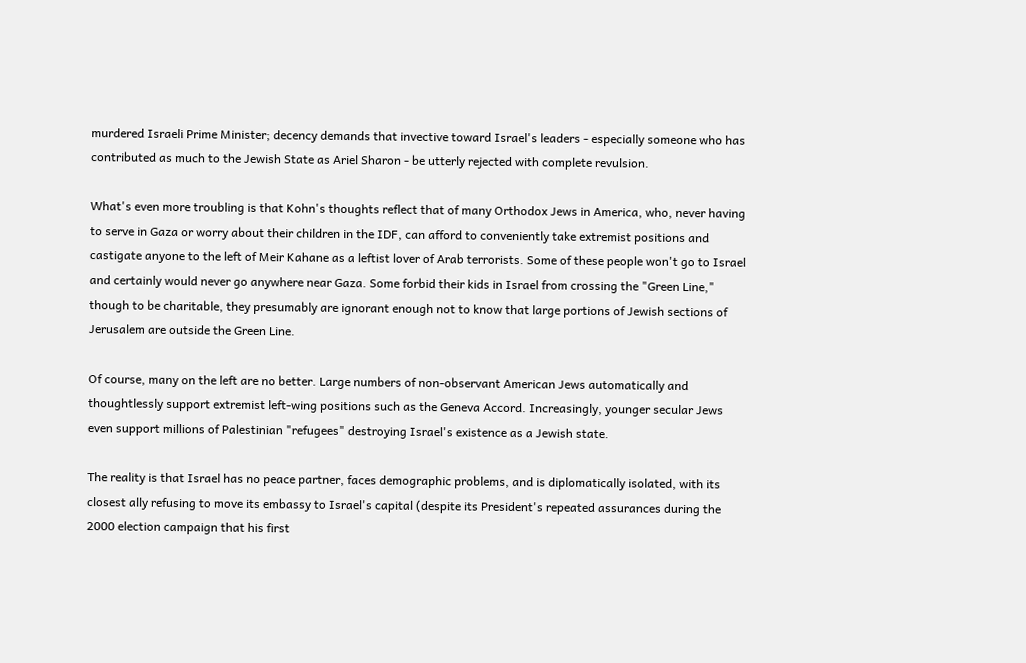murdered Israeli Prime Minister; decency demands that invective toward Israel's leaders - especially someone who has contributed as much to the Jewish State as Ariel Sharon - be utterly rejected with complete revulsion.

What's even more troubling is that Kohn's thoughts reflect that of many Orthodox Jews in America, who, never having to serve in Gaza or worry about their children in the IDF, can afford to conveniently take extremist positions and castigate anyone to the left of Meir Kahane as a leftist lover of Arab terrorists. Some of these people won't go to Israel and certainly would never go anywhere near Gaza. Some forbid their kids in Israel from crossing the "Green Line," though to be charitable, they presumably are ignorant enough not to know that large portions of Jewish sections of Jerusalem are outside the Green Line.

Of course, many on the left are no better. Large numbers of non-observant American Jews automatically and thoughtlessly support extremist left-wing positions such as the Geneva Accord. Increasingly, younger secular Jews even support millions of Palestinian "refugees" destroying Israel's existence as a Jewish state.

The reality is that Israel has no peace partner, faces demographic problems, and is diplomatically isolated, with its closest ally refusing to move its embassy to Israel's capital (despite its President's repeated assurances during the 2000 election campaign that his first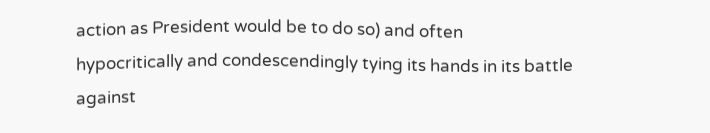action as President would be to do so) and often hypocritically and condescendingly tying its hands in its battle against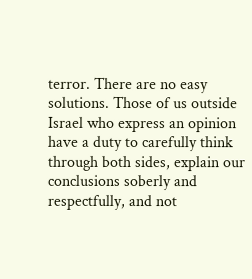terror. There are no easy solutions. Those of us outside Israel who express an opinion have a duty to carefully think through both sides, explain our conclusions soberly and respectfully, and not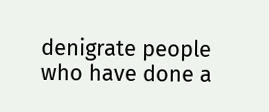denigrate people who have done a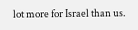lot more for Israel than us.